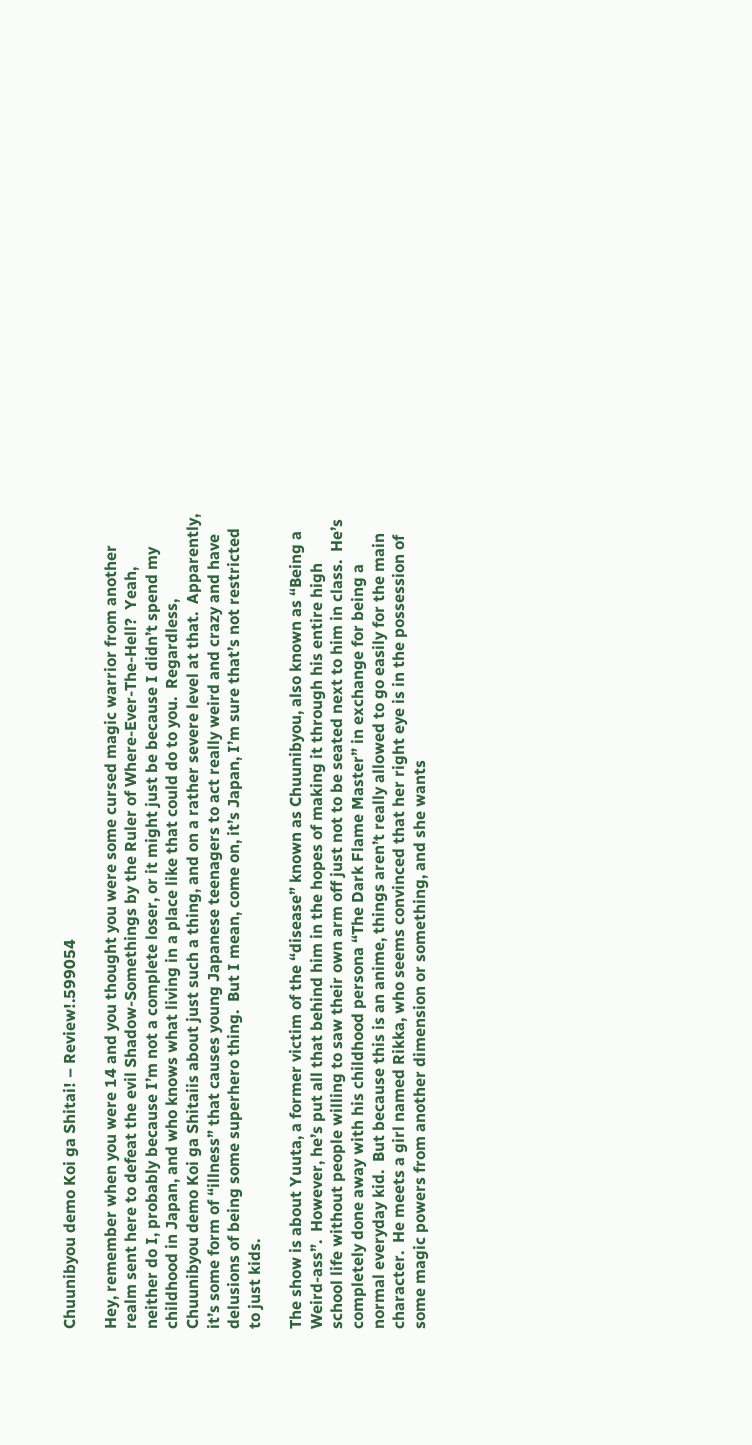Chuunibyou demo Koi ga Shitai! – Review!.599054

Hey, remember when you were 14 and you thought you were some cursed magic warrior from another realm sent here to defeat the evil Shadow-Somethings by the Ruler of Where-Ever-The-Hell?  Yeah, neither do I, probably because I’m not a complete loser, or it might just be because I didn’t spend my childhood in Japan, and who knows what living in a place like that could do to you.  Regardless, Chuunibyou demo Koi ga Shitaiis about just such a thing, and on a rather severe level at that.  Apparently, it’s some form of “illness” that causes young Japanese teenagers to act really weird and crazy and have delusions of being some superhero thing.  But I mean, come on, it’s Japan, I’m sure that’s not restricted to just kids.

The show is about Yuuta, a former victim of the “disease” known as Chuunibyou, also known as “Being a Weird-ass”.  However, he’s put all that behind him in the hopes of making it through his entire high school life without people willing to saw their own arm off just not to be seated next to him in class.  He’s completely done away with his childhood persona “The Dark Flame Master” in exchange for being a normal everyday kid.  But because this is an anime, things aren’t really allowed to go easily for the main character.  He meets a girl named Rikka, who seems convinced that her right eye is in the possession of some magic powers from another dimension or something, and she wants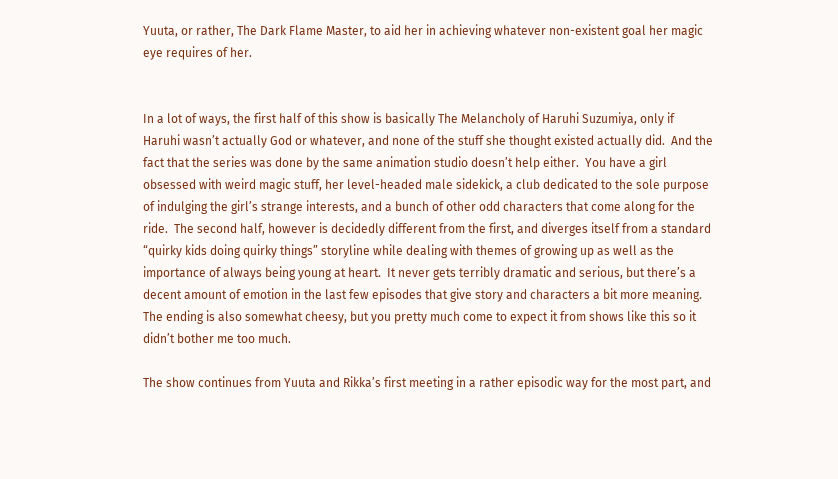Yuuta, or rather, The Dark Flame Master, to aid her in achieving whatever non-existent goal her magic eye requires of her.


In a lot of ways, the first half of this show is basically The Melancholy of Haruhi Suzumiya, only if Haruhi wasn’t actually God or whatever, and none of the stuff she thought existed actually did.  And the fact that the series was done by the same animation studio doesn’t help either.  You have a girl obsessed with weird magic stuff, her level-headed male sidekick, a club dedicated to the sole purpose of indulging the girl’s strange interests, and a bunch of other odd characters that come along for the ride.  The second half, however is decidedly different from the first, and diverges itself from a standard “quirky kids doing quirky things” storyline while dealing with themes of growing up as well as the importance of always being young at heart.  It never gets terribly dramatic and serious, but there’s a decent amount of emotion in the last few episodes that give story and characters a bit more meaning.  The ending is also somewhat cheesy, but you pretty much come to expect it from shows like this so it didn’t bother me too much.

The show continues from Yuuta and Rikka’s first meeting in a rather episodic way for the most part, and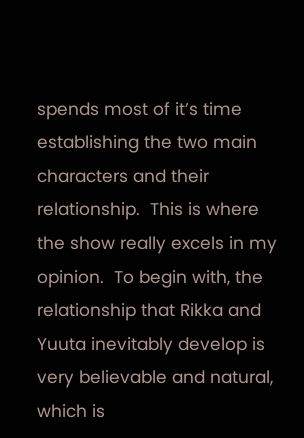spends most of it’s time establishing the two main characters and their relationship.  This is where the show really excels in my opinion.  To begin with, the relationship that Rikka and Yuuta inevitably develop is very believable and natural, which is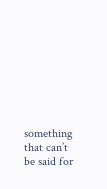something that can’t be said for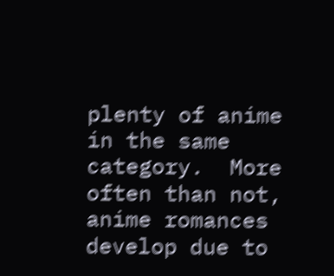plenty of anime in the same category.  More often than not, anime romances develop due to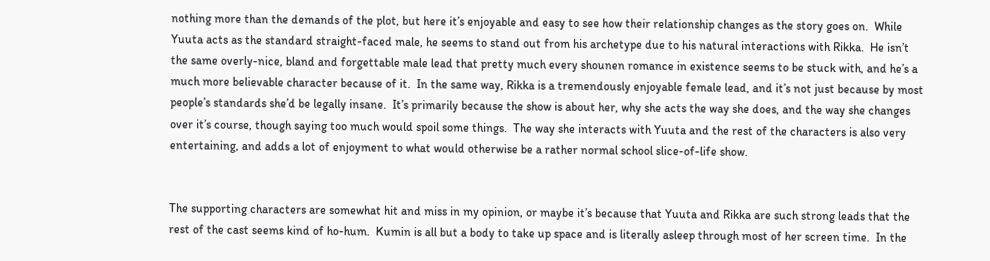nothing more than the demands of the plot, but here it’s enjoyable and easy to see how their relationship changes as the story goes on.  While Yuuta acts as the standard straight-faced male, he seems to stand out from his archetype due to his natural interactions with Rikka.  He isn’t the same overly-nice, bland and forgettable male lead that pretty much every shounen romance in existence seems to be stuck with, and he’s a much more believable character because of it.  In the same way, Rikka is a tremendously enjoyable female lead, and it’s not just because by most people’s standards she’d be legally insane.  It’s primarily because the show is about her, why she acts the way she does, and the way she changes over it’s course, though saying too much would spoil some things.  The way she interacts with Yuuta and the rest of the characters is also very entertaining, and adds a lot of enjoyment to what would otherwise be a rather normal school slice-of-life show.


The supporting characters are somewhat hit and miss in my opinion, or maybe it’s because that Yuuta and Rikka are such strong leads that the rest of the cast seems kind of ho-hum.  Kumin is all but a body to take up space and is literally asleep through most of her screen time.  In the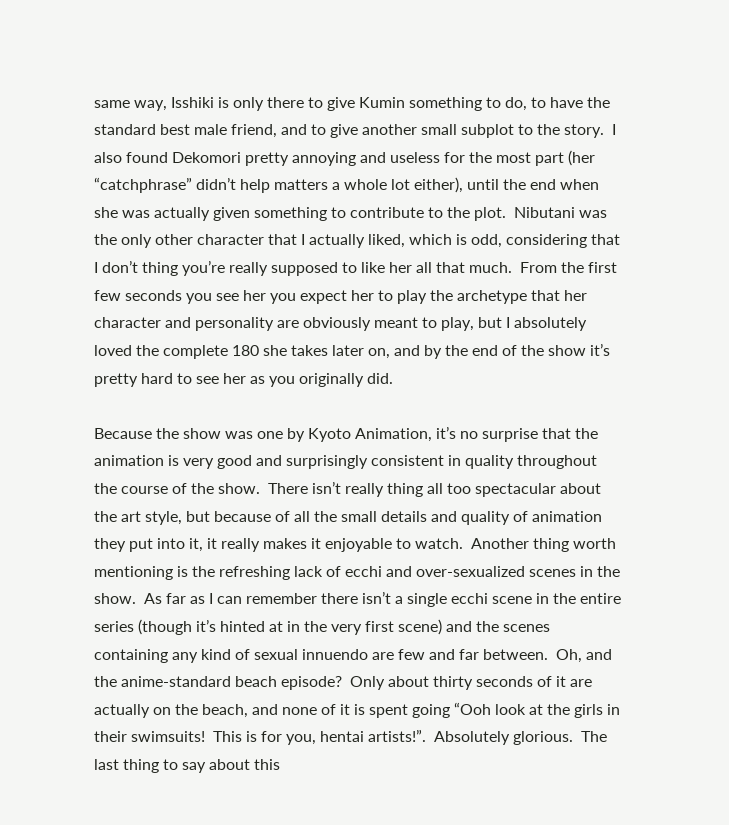same way, Isshiki is only there to give Kumin something to do, to have the standard best male friend, and to give another small subplot to the story.  I also found Dekomori pretty annoying and useless for the most part (her “catchphrase” didn’t help matters a whole lot either), until the end when she was actually given something to contribute to the plot.  Nibutani was the only other character that I actually liked, which is odd, considering that I don’t thing you’re really supposed to like her all that much.  From the first few seconds you see her you expect her to play the archetype that her character and personality are obviously meant to play, but I absolutely loved the complete 180 she takes later on, and by the end of the show it’s pretty hard to see her as you originally did.

Because the show was one by Kyoto Animation, it’s no surprise that the animation is very good and surprisingly consistent in quality throughout the course of the show.  There isn’t really thing all too spectacular about the art style, but because of all the small details and quality of animation they put into it, it really makes it enjoyable to watch.  Another thing worth mentioning is the refreshing lack of ecchi and over-sexualized scenes in the show.  As far as I can remember there isn’t a single ecchi scene in the entire series (though it’s hinted at in the very first scene) and the scenes containing any kind of sexual innuendo are few and far between.  Oh, and the anime-standard beach episode?  Only about thirty seconds of it are actually on the beach, and none of it is spent going “Ooh look at the girls in their swimsuits!  This is for you, hentai artists!”.  Absolutely glorious.  The last thing to say about this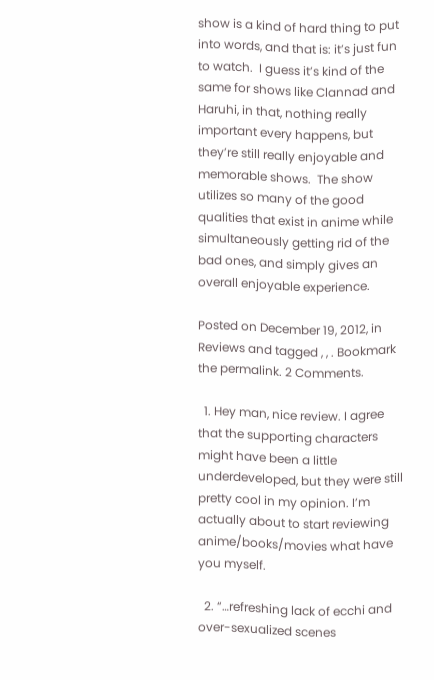show is a kind of hard thing to put into words, and that is: it’s just fun to watch.  I guess it’s kind of the same for shows like Clannad and Haruhi, in that, nothing really important every happens, but they’re still really enjoyable and memorable shows.  The show utilizes so many of the good qualities that exist in anime while simultaneously getting rid of the bad ones, and simply gives an overall enjoyable experience.

Posted on December 19, 2012, in Reviews and tagged , , . Bookmark the permalink. 2 Comments.

  1. Hey man, nice review. I agree that the supporting characters might have been a little underdeveloped, but they were still pretty cool in my opinion. I’m actually about to start reviewing anime/books/movies what have you myself.

  2. “…refreshing lack of ecchi and over-sexualized scenes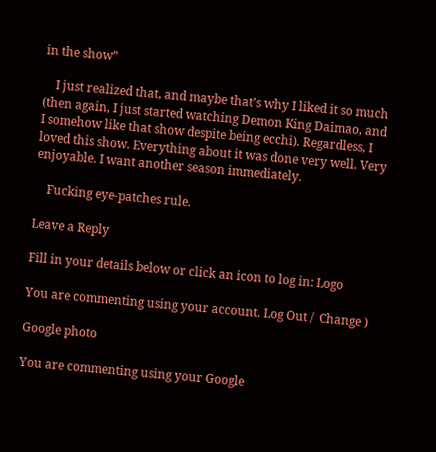in the show”

    I just realized that, and maybe that’s why I liked it so much (then again, I just started watching Demon King Daimao, and I somehow like that show despite being ecchi). Regardless, I loved this show. Everything about it was done very well. Very enjoyable. I want another season immediately.

    Fucking eye-patches rule.

Leave a Reply

Fill in your details below or click an icon to log in: Logo

You are commenting using your account. Log Out /  Change )

Google photo

You are commenting using your Google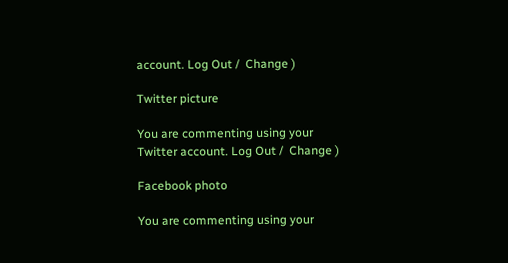account. Log Out /  Change )

Twitter picture

You are commenting using your Twitter account. Log Out /  Change )

Facebook photo

You are commenting using your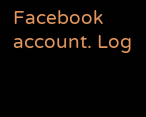Facebook account. Log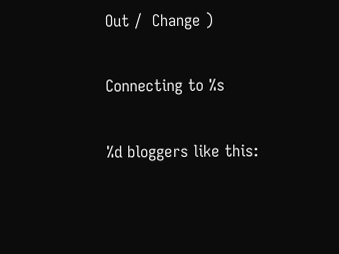Out /  Change )

Connecting to %s

%d bloggers like this: